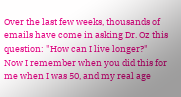Over the last few weeks, thousands of emails have come in asking Dr. Oz this question: "How can I live longer?" Now I remember when you did this for me when I was 50, and my real age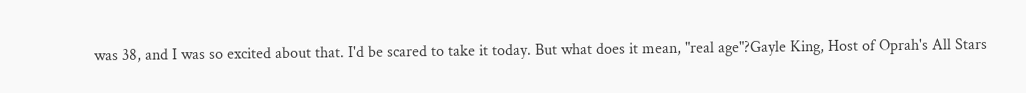was 38, and I was so excited about that. I'd be scared to take it today. But what does it mean, "real age"?Gayle King, Host of Oprah's All Stars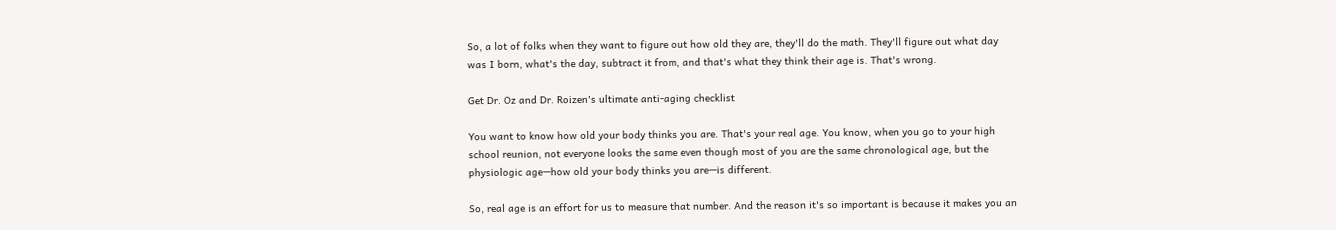So, a lot of folks when they want to figure out how old they are, they'll do the math. They'll figure out what day was I born, what's the day, subtract it from, and that's what they think their age is. That's wrong.

Get Dr. Oz and Dr. Roizen's ultimate anti-aging checklist

You want to know how old your body thinks you are. That's your real age. You know, when you go to your high school reunion, not everyone looks the same even though most of you are the same chronological age, but the physiologic age—how old your body thinks you are—is different.

So, real age is an effort for us to measure that number. And the reason it's so important is because it makes you an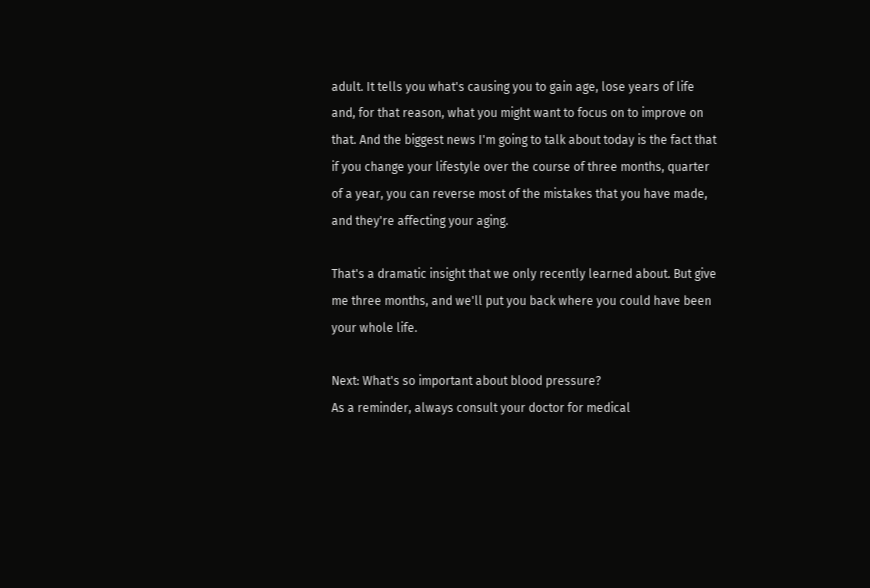adult. It tells you what's causing you to gain age, lose years of life and, for that reason, what you might want to focus on to improve on that. And the biggest news I'm going to talk about today is the fact that if you change your lifestyle over the course of three months, quarter of a year, you can reverse most of the mistakes that you have made, and they're affecting your aging.

That's a dramatic insight that we only recently learned about. But give me three months, and we'll put you back where you could have been your whole life.

Next: What's so important about blood pressure?
As a reminder, always consult your doctor for medical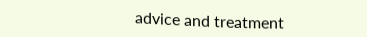advice and treatment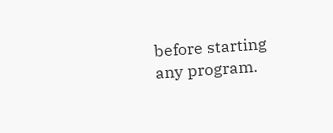before starting any program.